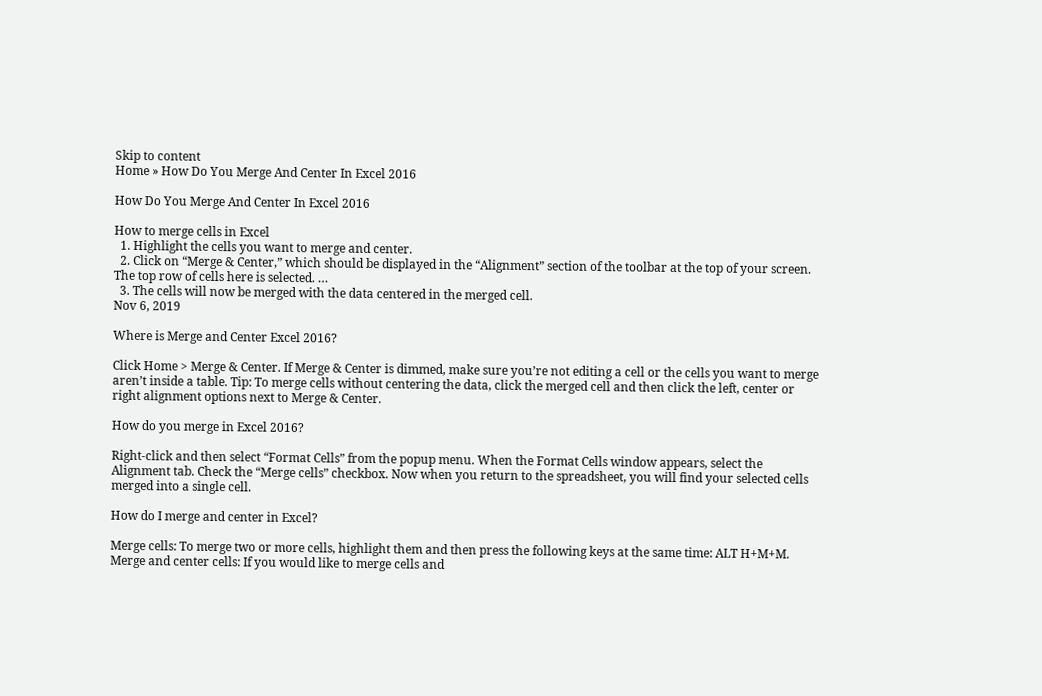Skip to content
Home » How Do You Merge And Center In Excel 2016

How Do You Merge And Center In Excel 2016

How to merge cells in Excel
  1. Highlight the cells you want to merge and center.
  2. Click on “Merge & Center,” which should be displayed in the “Alignment” section of the toolbar at the top of your screen. The top row of cells here is selected. …
  3. The cells will now be merged with the data centered in the merged cell.
Nov 6, 2019

Where is Merge and Center Excel 2016?

Click Home > Merge & Center. If Merge & Center is dimmed, make sure you’re not editing a cell or the cells you want to merge aren’t inside a table. Tip: To merge cells without centering the data, click the merged cell and then click the left, center or right alignment options next to Merge & Center.

How do you merge in Excel 2016?

Right-click and then select “Format Cells” from the popup menu. When the Format Cells window appears, select the Alignment tab. Check the “Merge cells” checkbox. Now when you return to the spreadsheet, you will find your selected cells merged into a single cell.

How do I merge and center in Excel?

Merge cells: To merge two or more cells, highlight them and then press the following keys at the same time: ALT H+M+M. Merge and center cells: If you would like to merge cells and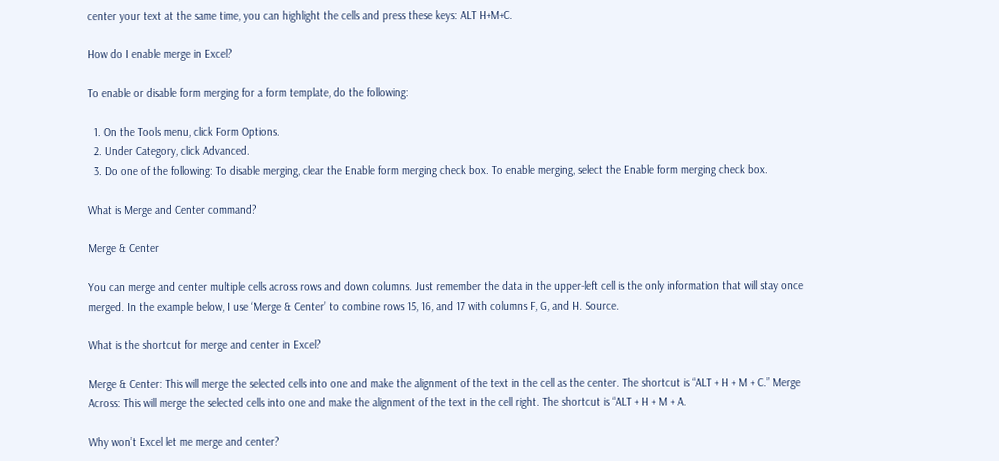center your text at the same time, you can highlight the cells and press these keys: ALT H+M+C.

How do I enable merge in Excel?

To enable or disable form merging for a form template, do the following:

  1. On the Tools menu, click Form Options.
  2. Under Category, click Advanced.
  3. Do one of the following: To disable merging, clear the Enable form merging check box. To enable merging, select the Enable form merging check box.

What is Merge and Center command?

Merge & Center

You can merge and center multiple cells across rows and down columns. Just remember the data in the upper-left cell is the only information that will stay once merged. In the example below, I use ‘Merge & Center’ to combine rows 15, 16, and 17 with columns F, G, and H. Source.

What is the shortcut for merge and center in Excel?

Merge & Center: This will merge the selected cells into one and make the alignment of the text in the cell as the center. The shortcut is “ALT + H + M + C.” Merge Across: This will merge the selected cells into one and make the alignment of the text in the cell right. The shortcut is “ALT + H + M + A.

Why won’t Excel let me merge and center?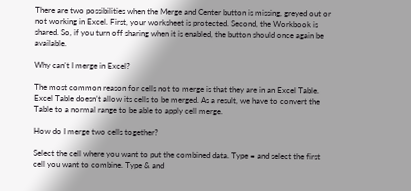There are two possibilities when the Merge and Center button is missing, greyed out or not working in Excel. First, your worksheet is protected. Second, the Workbook is shared. So, if you turn off sharing when it is enabled, the button should once again be available.

Why can’t I merge in Excel?

The most common reason for cells not to merge is that they are in an Excel Table. Excel Table doesn’t allow its cells to be merged. As a result, we have to convert the Table to a normal range to be able to apply cell merge.

How do I merge two cells together?

Select the cell where you want to put the combined data. Type = and select the first cell you want to combine. Type & and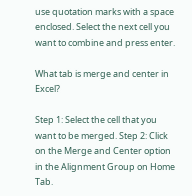use quotation marks with a space enclosed. Select the next cell you want to combine and press enter.

What tab is merge and center in Excel?

Step 1: Select the cell that you want to be merged. Step 2: Click on the Merge and Center option in the Alignment Group on Home Tab.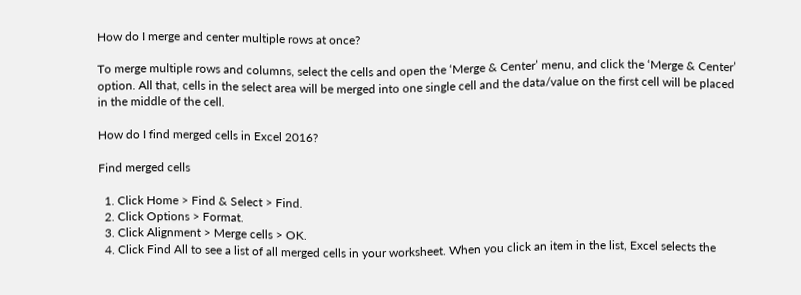How do I merge and center multiple rows at once?

To merge multiple rows and columns, select the cells and open the ‘Merge & Center’ menu, and click the ‘Merge & Center’ option. All that, cells in the select area will be merged into one single cell and the data/value on the first cell will be placed in the middle of the cell.

How do I find merged cells in Excel 2016?

Find merged cells

  1. Click Home > Find & Select > Find.
  2. Click Options > Format.
  3. Click Alignment > Merge cells > OK.
  4. Click Find All to see a list of all merged cells in your worksheet. When you click an item in the list, Excel selects the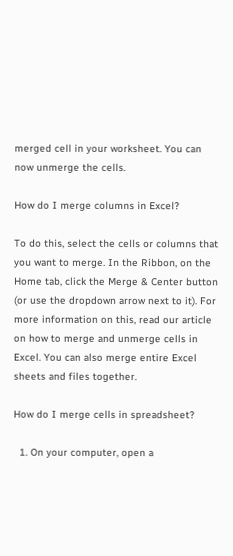merged cell in your worksheet. You can now unmerge the cells.

How do I merge columns in Excel?

To do this, select the cells or columns that you want to merge. In the Ribbon, on the Home tab, click the Merge & Center button (or use the dropdown arrow next to it). For more information on this, read our article on how to merge and unmerge cells in Excel. You can also merge entire Excel sheets and files together.

How do I merge cells in spreadsheet?

  1. On your computer, open a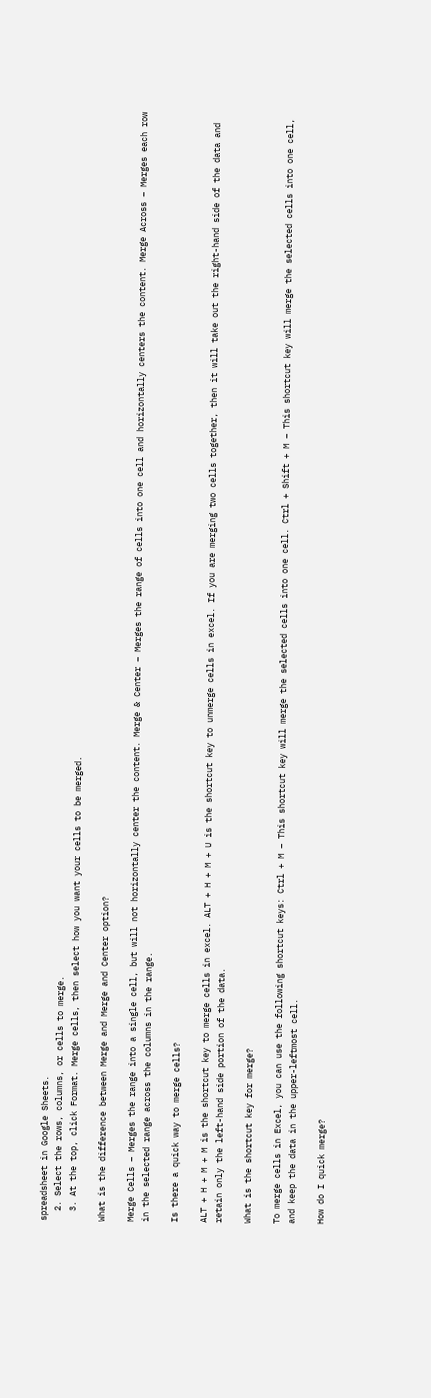spreadsheet in Google Sheets.
  2. Select the rows, columns, or cells to merge.
  3. At the top, click Format. Merge cells, then select how you want your cells to be merged.

What is the difference between Merge and Merge and Center option?

Merge Cells – Merges the range into a single cell, but will not horizontally center the content. Merge & Center – Merges the range of cells into one cell and horizontally centers the content. Merge Across – Merges each row in the selected range across the columns in the range.

Is there a quick way to merge cells?

ALT + H + M + M is the shortcut key to merge cells in excel. ALT + H + M + U is the shortcut key to unmerge cells in excel. If you are merging two cells together, then it will take out the right-hand side of the data and retain only the left-hand side portion of the data.

What is the shortcut key for merge?

To merge cells in Excel, you can use the following shortcut keys: Ctrl + M – This shortcut key will merge the selected cells into one cell. Ctrl + Shift + M – This shortcut key will merge the selected cells into one cell, and keep the data in the upper-leftmost cell.

How do I quick merge?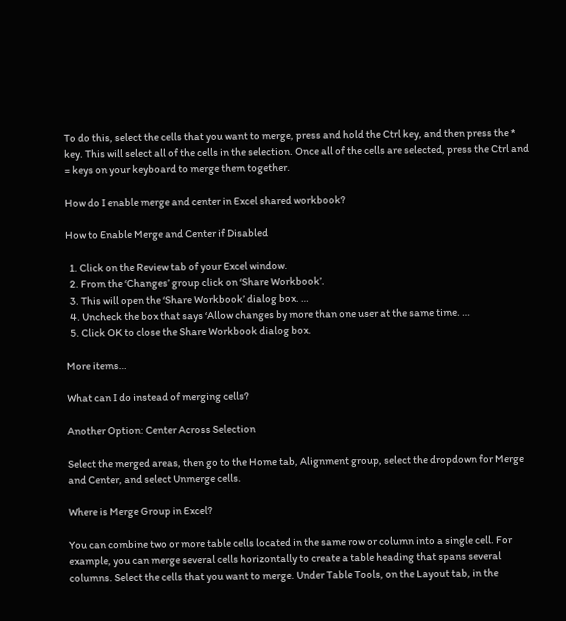To do this, select the cells that you want to merge, press and hold the Ctrl key, and then press the * key. This will select all of the cells in the selection. Once all of the cells are selected, press the Ctrl and = keys on your keyboard to merge them together.

How do I enable merge and center in Excel shared workbook?

How to Enable Merge and Center if Disabled

  1. Click on the Review tab of your Excel window.
  2. From the ‘Changes’ group click on ‘Share Workbook’.
  3. This will open the ‘Share Workbook’ dialog box. …
  4. Uncheck the box that says ‘Allow changes by more than one user at the same time. …
  5. Click OK to close the Share Workbook dialog box.

More items…

What can I do instead of merging cells?

Another Option: Center Across Selection

Select the merged areas, then go to the Home tab, Alignment group, select the dropdown for Merge and Center, and select Unmerge cells.

Where is Merge Group in Excel?

You can combine two or more table cells located in the same row or column into a single cell. For example, you can merge several cells horizontally to create a table heading that spans several columns. Select the cells that you want to merge. Under Table Tools, on the Layout tab, in the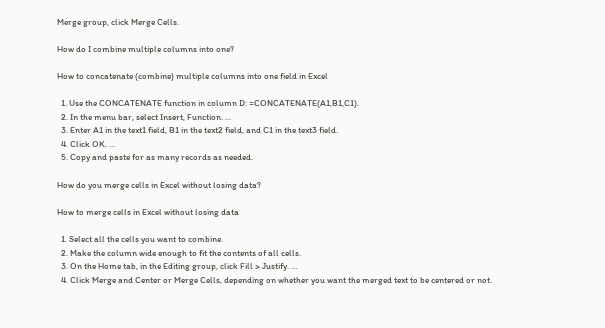Merge group, click Merge Cells.

How do I combine multiple columns into one?

How to concatenate (combine) multiple columns into one field in Excel

  1. Use the CONCATENATE function in column D: =CONCATENATE(A1,B1,C1).
  2. In the menu bar, select Insert, Function. …
  3. Enter A1 in the text1 field, B1 in the text2 field, and C1 in the text3 field.
  4. Click OK. …
  5. Copy and paste for as many records as needed.

How do you merge cells in Excel without losing data?

How to merge cells in Excel without losing data

  1. Select all the cells you want to combine.
  2. Make the column wide enough to fit the contents of all cells.
  3. On the Home tab, in the Editing group, click Fill > Justify. …
  4. Click Merge and Center or Merge Cells, depending on whether you want the merged text to be centered or not.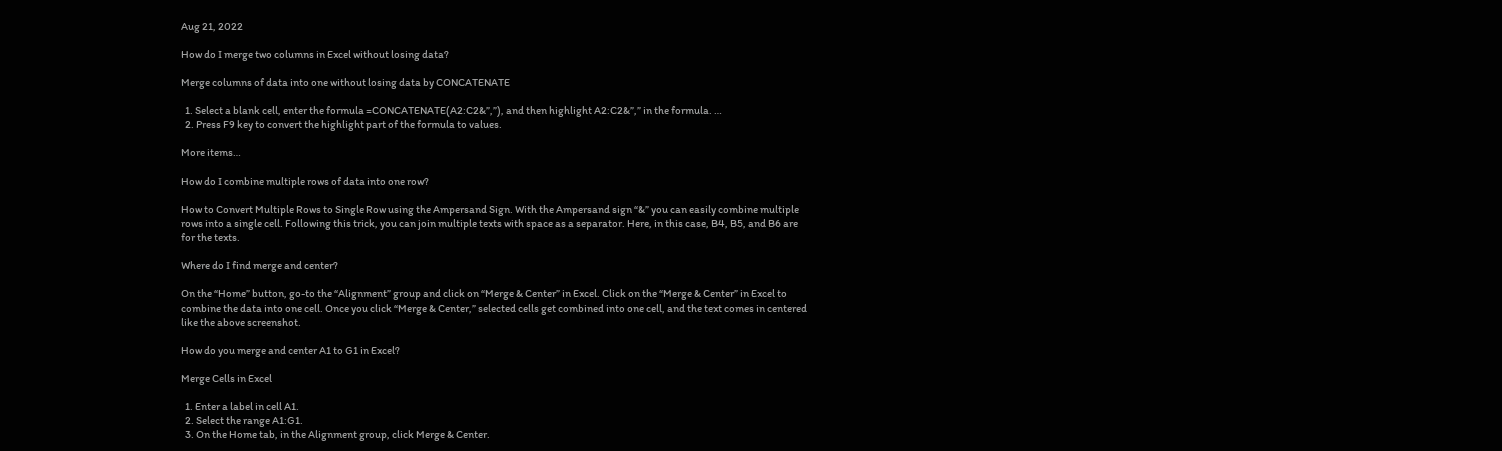Aug 21, 2022

How do I merge two columns in Excel without losing data?

Merge columns of data into one without losing data by CONCATENATE

  1. Select a blank cell, enter the formula =CONCATENATE(A2:C2&”,”), and then highlight A2:C2&”,” in the formula. …
  2. Press F9 key to convert the highlight part of the formula to values.

More items…

How do I combine multiple rows of data into one row?

How to Convert Multiple Rows to Single Row using the Ampersand Sign. With the Ampersand sign “&” you can easily combine multiple rows into a single cell. Following this trick, you can join multiple texts with space as a separator. Here, in this case, B4, B5, and B6 are for the texts.

Where do I find merge and center?

On the “Home” button, go-to the “Alignment” group and click on “Merge & Center” in Excel. Click on the “Merge & Center” in Excel to combine the data into one cell. Once you click “Merge & Center,” selected cells get combined into one cell, and the text comes in centered like the above screenshot.

How do you merge and center A1 to G1 in Excel?

Merge Cells in Excel

  1. Enter a label in cell A1.
  2. Select the range A1:G1.
  3. On the Home tab, in the Alignment group, click Merge & Center.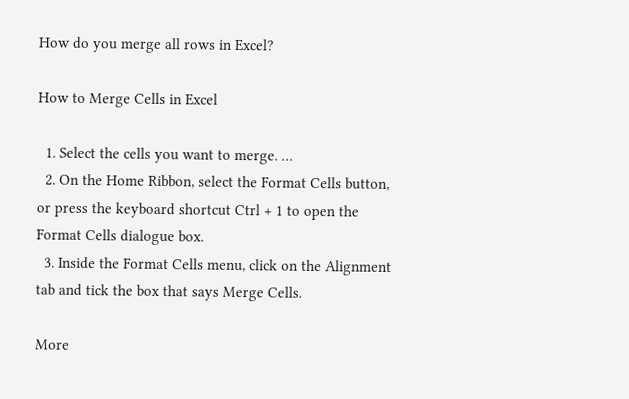How do you merge all rows in Excel?

How to Merge Cells in Excel

  1. Select the cells you want to merge. …
  2. On the Home Ribbon, select the Format Cells button, or press the keyboard shortcut Ctrl + 1 to open the Format Cells dialogue box.
  3. Inside the Format Cells menu, click on the Alignment tab and tick the box that says Merge Cells.

More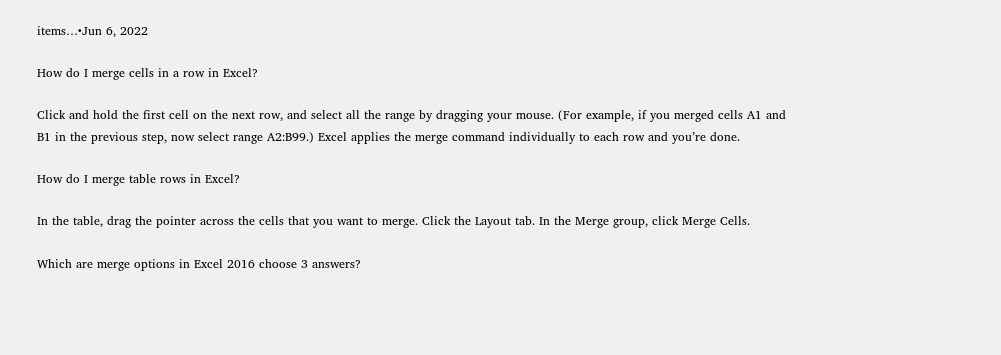items…•Jun 6, 2022

How do I merge cells in a row in Excel?

Click and hold the first cell on the next row, and select all the range by dragging your mouse. (For example, if you merged cells A1 and B1 in the previous step, now select range A2:B99.) Excel applies the merge command individually to each row and you’re done.

How do I merge table rows in Excel?

In the table, drag the pointer across the cells that you want to merge. Click the Layout tab. In the Merge group, click Merge Cells.

Which are merge options in Excel 2016 choose 3 answers?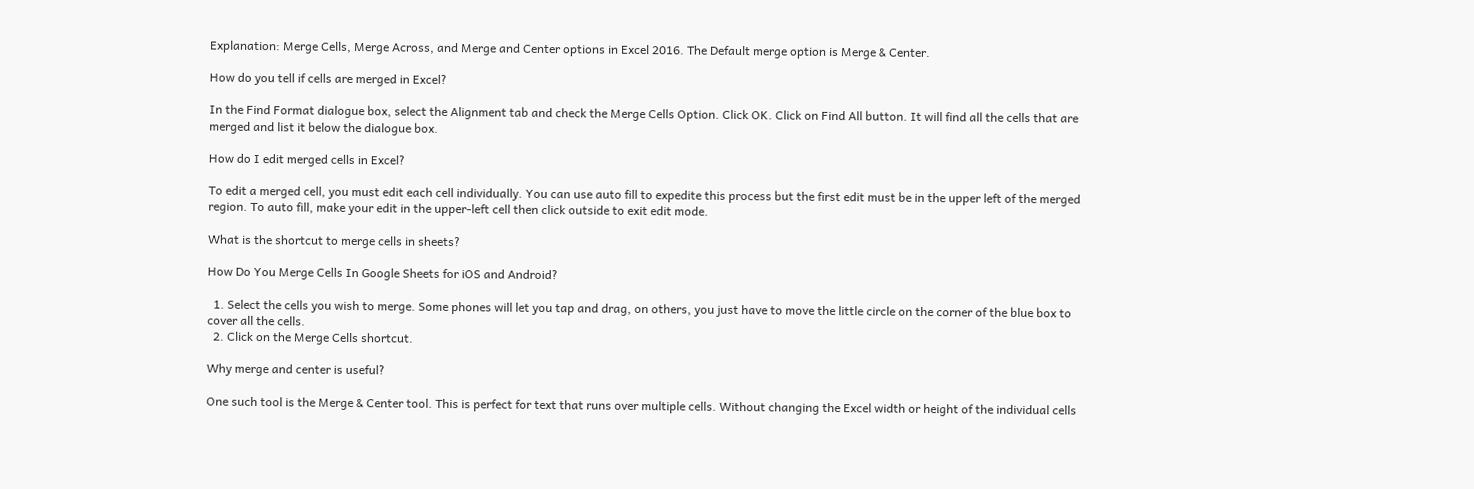Explanation: Merge Cells, Merge Across, and Merge and Center options in Excel 2016. The Default merge option is Merge & Center.

How do you tell if cells are merged in Excel?

In the Find Format dialogue box, select the Alignment tab and check the Merge Cells Option. Click OK. Click on Find All button. It will find all the cells that are merged and list it below the dialogue box.

How do I edit merged cells in Excel?

To edit a merged cell, you must edit each cell individually. You can use auto fill to expedite this process but the first edit must be in the upper left of the merged region. To auto fill, make your edit in the upper-left cell then click outside to exit edit mode.

What is the shortcut to merge cells in sheets?

How Do You Merge Cells In Google Sheets for iOS and Android?

  1. Select the cells you wish to merge. Some phones will let you tap and drag, on others, you just have to move the little circle on the corner of the blue box to cover all the cells.
  2. Click on the Merge Cells shortcut.

Why merge and center is useful?

One such tool is the Merge & Center tool. This is perfect for text that runs over multiple cells. Without changing the Excel width or height of the individual cells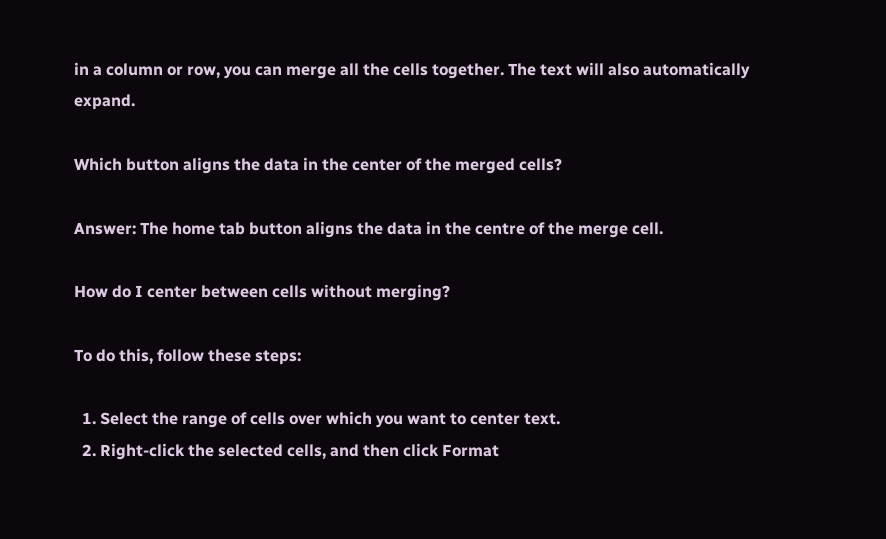in a column or row, you can merge all the cells together. The text will also automatically expand.

Which button aligns the data in the center of the merged cells?

Answer: The home tab button aligns the data in the centre of the merge cell.

How do I center between cells without merging?

To do this, follow these steps:

  1. Select the range of cells over which you want to center text.
  2. Right-click the selected cells, and then click Format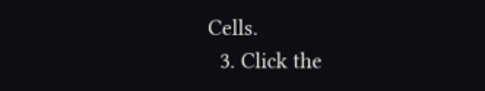Cells.
  3. Click the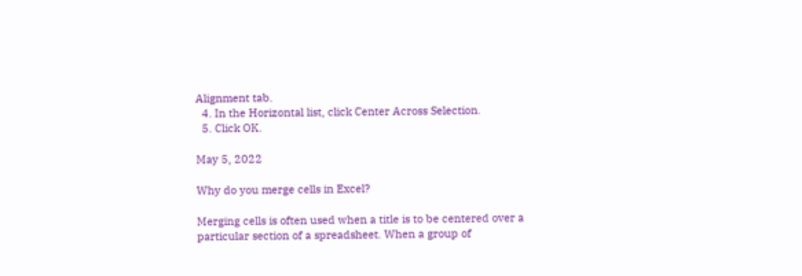Alignment tab.
  4. In the Horizontal list, click Center Across Selection.
  5. Click OK.

May 5, 2022

Why do you merge cells in Excel?

Merging cells is often used when a title is to be centered over a particular section of a spreadsheet. When a group of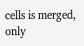cells is merged, only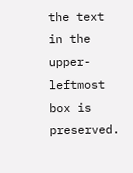the text in the upper-leftmost box is preserved.